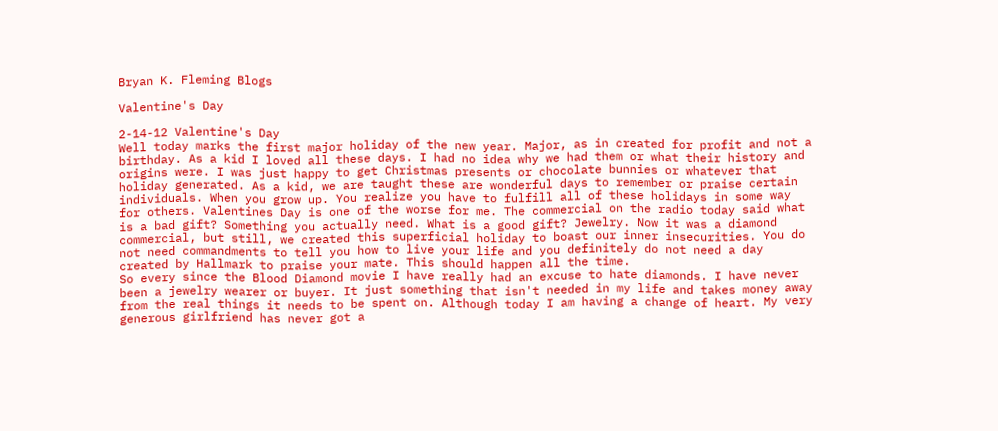Bryan K. Fleming Blogs

Valentine's Day

2-14-12 Valentine's Day
Well today marks the first major holiday of the new year. Major, as in created for profit and not a birthday. As a kid I loved all these days. I had no idea why we had them or what their history and origins were. I was just happy to get Christmas presents or chocolate bunnies or whatever that holiday generated. As a kid, we are taught these are wonderful days to remember or praise certain individuals. When you grow up. You realize you have to fulfill all of these holidays in some way for others. Valentines Day is one of the worse for me. The commercial on the radio today said what is a bad gift? Something you actually need. What is a good gift? Jewelry. Now it was a diamond commercial, but still, we created this superficial holiday to boast our inner insecurities. You do not need commandments to tell you how to live your life and you definitely do not need a day created by Hallmark to praise your mate. This should happen all the time.
So every since the Blood Diamond movie I have really had an excuse to hate diamonds. I have never been a jewelry wearer or buyer. It just something that isn't needed in my life and takes money away from the real things it needs to be spent on. Although today I am having a change of heart. My very generous girlfriend has never got a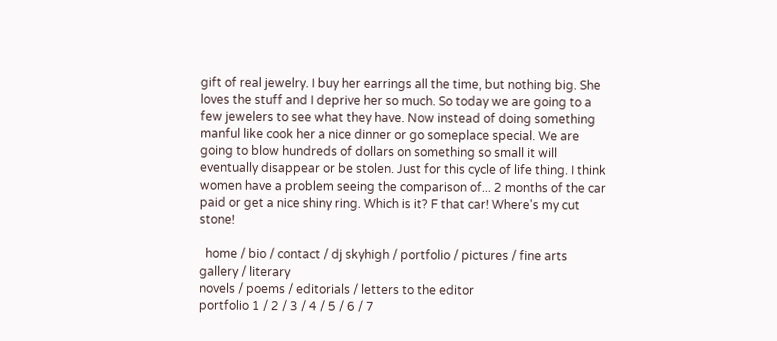gift of real jewelry. I buy her earrings all the time, but nothing big. She loves the stuff and I deprive her so much. So today we are going to a few jewelers to see what they have. Now instead of doing something manful like cook her a nice dinner or go someplace special. We are going to blow hundreds of dollars on something so small it will eventually disappear or be stolen. Just for this cycle of life thing. I think women have a problem seeing the comparison of... 2 months of the car paid or get a nice shiny ring. Which is it? F that car! Where's my cut stone!

  home / bio / contact / dj skyhigh / portfolio / pictures / fine arts gallery / literary
novels / poems / editorials / letters to the editor
portfolio 1 / 2 / 3 / 4 / 5 / 6 / 7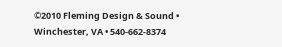©2010 Fleming Design & Sound • Winchester, VA • 540-662-8374